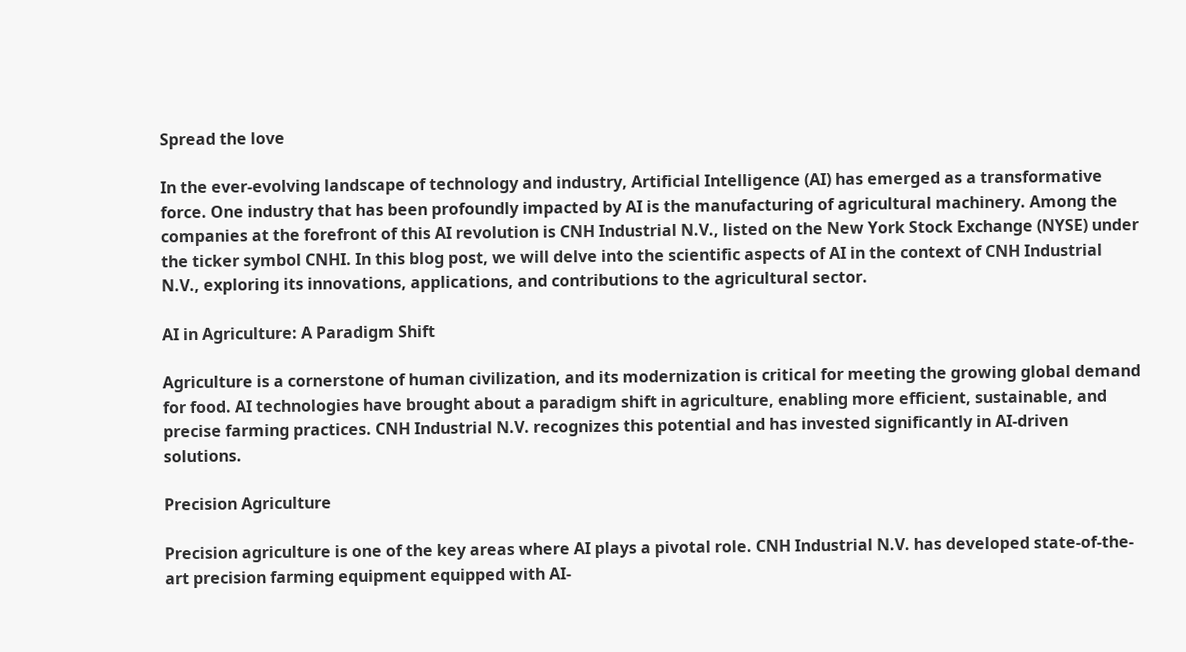Spread the love

In the ever-evolving landscape of technology and industry, Artificial Intelligence (AI) has emerged as a transformative force. One industry that has been profoundly impacted by AI is the manufacturing of agricultural machinery. Among the companies at the forefront of this AI revolution is CNH Industrial N.V., listed on the New York Stock Exchange (NYSE) under the ticker symbol CNHI. In this blog post, we will delve into the scientific aspects of AI in the context of CNH Industrial N.V., exploring its innovations, applications, and contributions to the agricultural sector.

AI in Agriculture: A Paradigm Shift

Agriculture is a cornerstone of human civilization, and its modernization is critical for meeting the growing global demand for food. AI technologies have brought about a paradigm shift in agriculture, enabling more efficient, sustainable, and precise farming practices. CNH Industrial N.V. recognizes this potential and has invested significantly in AI-driven solutions.

Precision Agriculture

Precision agriculture is one of the key areas where AI plays a pivotal role. CNH Industrial N.V. has developed state-of-the-art precision farming equipment equipped with AI-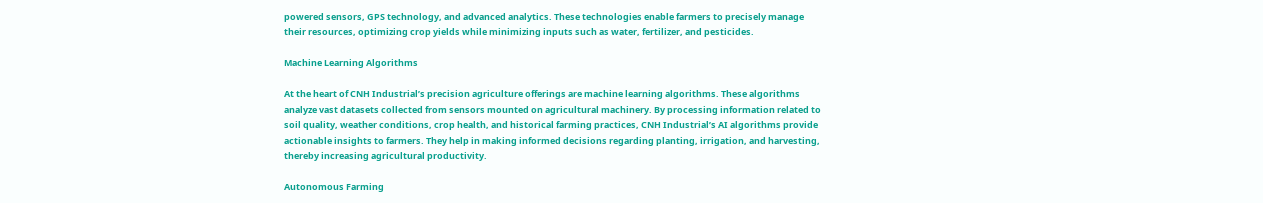powered sensors, GPS technology, and advanced analytics. These technologies enable farmers to precisely manage their resources, optimizing crop yields while minimizing inputs such as water, fertilizer, and pesticides.

Machine Learning Algorithms

At the heart of CNH Industrial’s precision agriculture offerings are machine learning algorithms. These algorithms analyze vast datasets collected from sensors mounted on agricultural machinery. By processing information related to soil quality, weather conditions, crop health, and historical farming practices, CNH Industrial’s AI algorithms provide actionable insights to farmers. They help in making informed decisions regarding planting, irrigation, and harvesting, thereby increasing agricultural productivity.

Autonomous Farming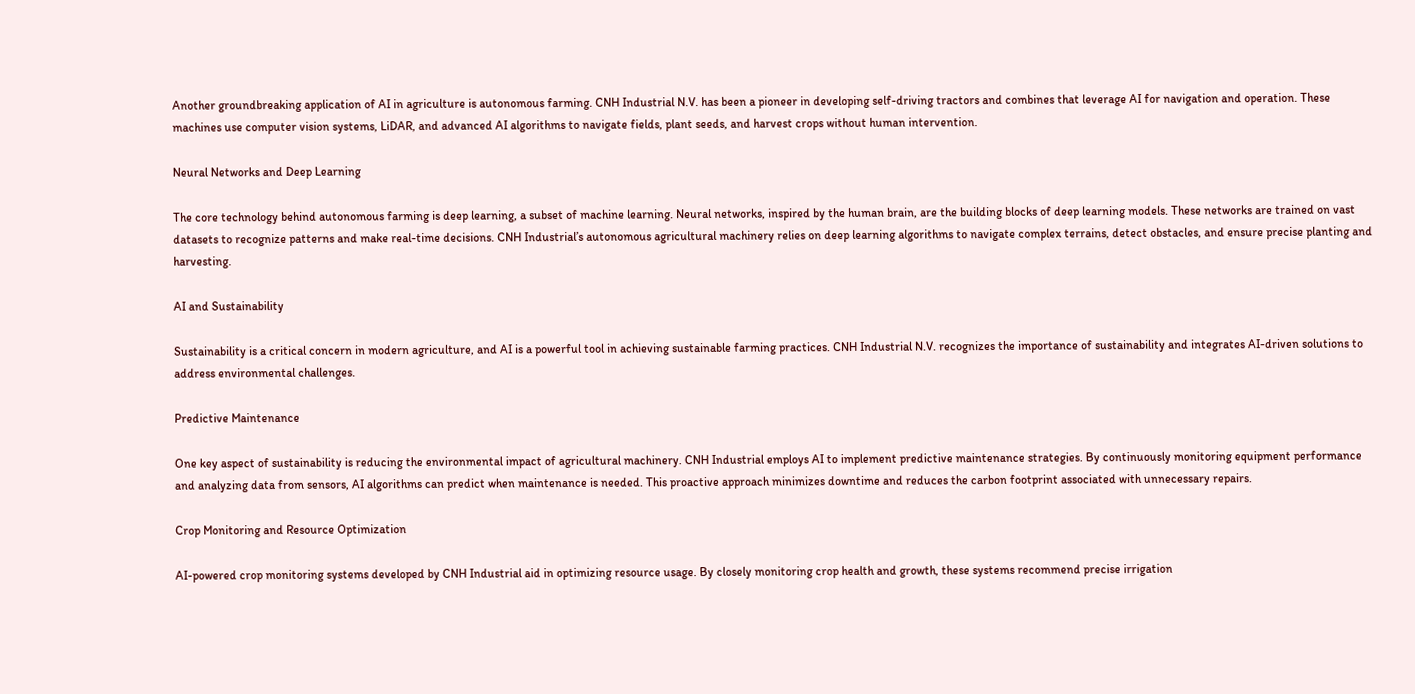Another groundbreaking application of AI in agriculture is autonomous farming. CNH Industrial N.V. has been a pioneer in developing self-driving tractors and combines that leverage AI for navigation and operation. These machines use computer vision systems, LiDAR, and advanced AI algorithms to navigate fields, plant seeds, and harvest crops without human intervention.

Neural Networks and Deep Learning

The core technology behind autonomous farming is deep learning, a subset of machine learning. Neural networks, inspired by the human brain, are the building blocks of deep learning models. These networks are trained on vast datasets to recognize patterns and make real-time decisions. CNH Industrial’s autonomous agricultural machinery relies on deep learning algorithms to navigate complex terrains, detect obstacles, and ensure precise planting and harvesting.

AI and Sustainability

Sustainability is a critical concern in modern agriculture, and AI is a powerful tool in achieving sustainable farming practices. CNH Industrial N.V. recognizes the importance of sustainability and integrates AI-driven solutions to address environmental challenges.

Predictive Maintenance

One key aspect of sustainability is reducing the environmental impact of agricultural machinery. CNH Industrial employs AI to implement predictive maintenance strategies. By continuously monitoring equipment performance and analyzing data from sensors, AI algorithms can predict when maintenance is needed. This proactive approach minimizes downtime and reduces the carbon footprint associated with unnecessary repairs.

Crop Monitoring and Resource Optimization

AI-powered crop monitoring systems developed by CNH Industrial aid in optimizing resource usage. By closely monitoring crop health and growth, these systems recommend precise irrigation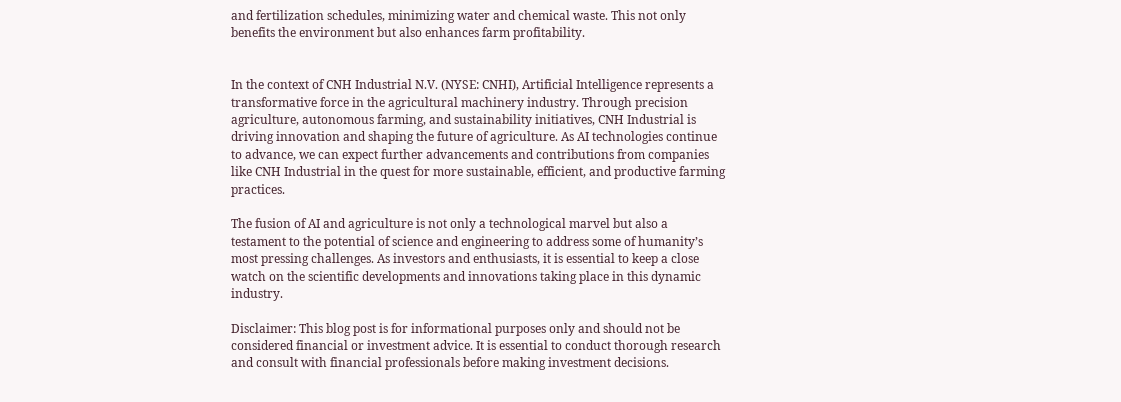and fertilization schedules, minimizing water and chemical waste. This not only benefits the environment but also enhances farm profitability.


In the context of CNH Industrial N.V. (NYSE: CNHI), Artificial Intelligence represents a transformative force in the agricultural machinery industry. Through precision agriculture, autonomous farming, and sustainability initiatives, CNH Industrial is driving innovation and shaping the future of agriculture. As AI technologies continue to advance, we can expect further advancements and contributions from companies like CNH Industrial in the quest for more sustainable, efficient, and productive farming practices.

The fusion of AI and agriculture is not only a technological marvel but also a testament to the potential of science and engineering to address some of humanity’s most pressing challenges. As investors and enthusiasts, it is essential to keep a close watch on the scientific developments and innovations taking place in this dynamic industry.

Disclaimer: This blog post is for informational purposes only and should not be considered financial or investment advice. It is essential to conduct thorough research and consult with financial professionals before making investment decisions.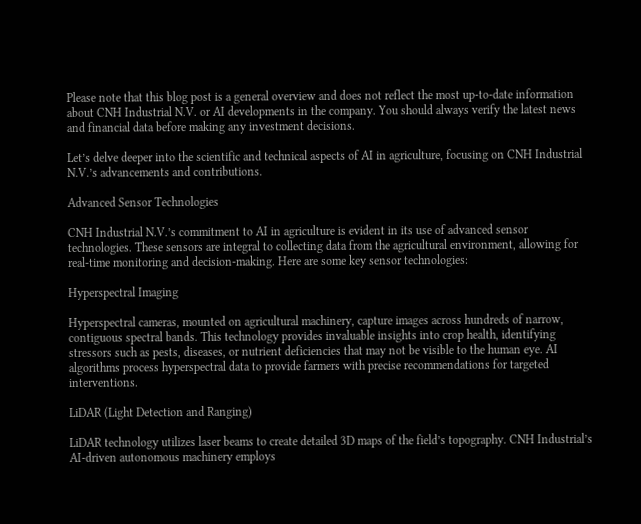Please note that this blog post is a general overview and does not reflect the most up-to-date information about CNH Industrial N.V. or AI developments in the company. You should always verify the latest news and financial data before making any investment decisions.

Let’s delve deeper into the scientific and technical aspects of AI in agriculture, focusing on CNH Industrial N.V.’s advancements and contributions.

Advanced Sensor Technologies

CNH Industrial N.V.’s commitment to AI in agriculture is evident in its use of advanced sensor technologies. These sensors are integral to collecting data from the agricultural environment, allowing for real-time monitoring and decision-making. Here are some key sensor technologies:

Hyperspectral Imaging

Hyperspectral cameras, mounted on agricultural machinery, capture images across hundreds of narrow, contiguous spectral bands. This technology provides invaluable insights into crop health, identifying stressors such as pests, diseases, or nutrient deficiencies that may not be visible to the human eye. AI algorithms process hyperspectral data to provide farmers with precise recommendations for targeted interventions.

LiDAR (Light Detection and Ranging)

LiDAR technology utilizes laser beams to create detailed 3D maps of the field’s topography. CNH Industrial’s AI-driven autonomous machinery employs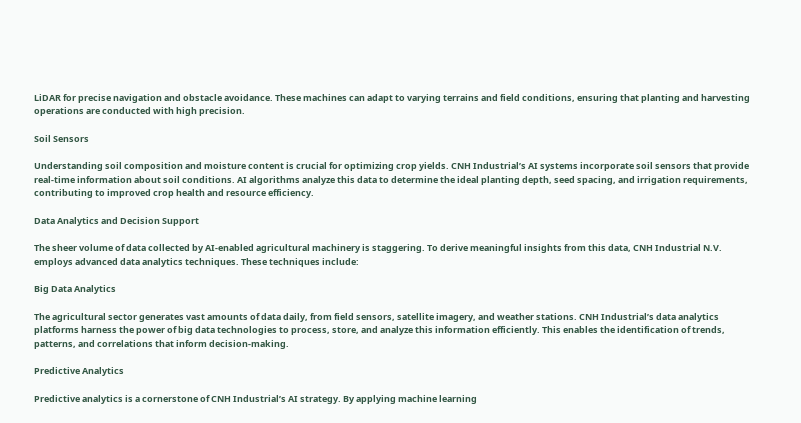LiDAR for precise navigation and obstacle avoidance. These machines can adapt to varying terrains and field conditions, ensuring that planting and harvesting operations are conducted with high precision.

Soil Sensors

Understanding soil composition and moisture content is crucial for optimizing crop yields. CNH Industrial’s AI systems incorporate soil sensors that provide real-time information about soil conditions. AI algorithms analyze this data to determine the ideal planting depth, seed spacing, and irrigation requirements, contributing to improved crop health and resource efficiency.

Data Analytics and Decision Support

The sheer volume of data collected by AI-enabled agricultural machinery is staggering. To derive meaningful insights from this data, CNH Industrial N.V. employs advanced data analytics techniques. These techniques include:

Big Data Analytics

The agricultural sector generates vast amounts of data daily, from field sensors, satellite imagery, and weather stations. CNH Industrial’s data analytics platforms harness the power of big data technologies to process, store, and analyze this information efficiently. This enables the identification of trends, patterns, and correlations that inform decision-making.

Predictive Analytics

Predictive analytics is a cornerstone of CNH Industrial’s AI strategy. By applying machine learning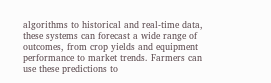algorithms to historical and real-time data, these systems can forecast a wide range of outcomes, from crop yields and equipment performance to market trends. Farmers can use these predictions to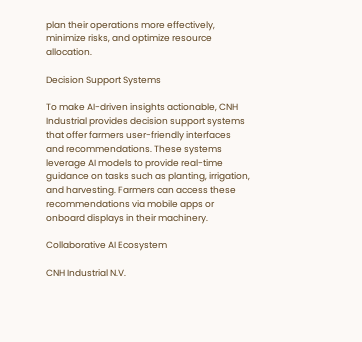plan their operations more effectively, minimize risks, and optimize resource allocation.

Decision Support Systems

To make AI-driven insights actionable, CNH Industrial provides decision support systems that offer farmers user-friendly interfaces and recommendations. These systems leverage AI models to provide real-time guidance on tasks such as planting, irrigation, and harvesting. Farmers can access these recommendations via mobile apps or onboard displays in their machinery.

Collaborative AI Ecosystem

CNH Industrial N.V.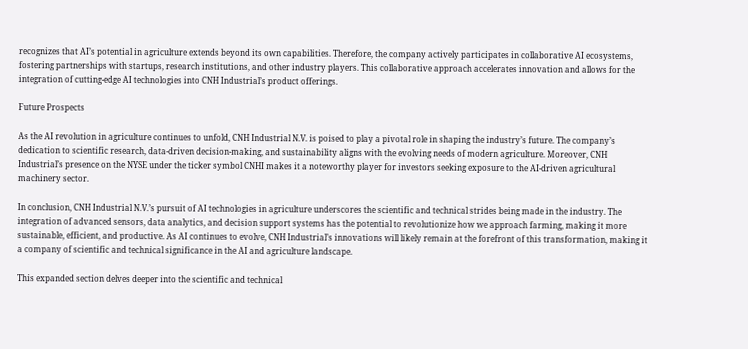recognizes that AI’s potential in agriculture extends beyond its own capabilities. Therefore, the company actively participates in collaborative AI ecosystems, fostering partnerships with startups, research institutions, and other industry players. This collaborative approach accelerates innovation and allows for the integration of cutting-edge AI technologies into CNH Industrial’s product offerings.

Future Prospects

As the AI revolution in agriculture continues to unfold, CNH Industrial N.V. is poised to play a pivotal role in shaping the industry’s future. The company’s dedication to scientific research, data-driven decision-making, and sustainability aligns with the evolving needs of modern agriculture. Moreover, CNH Industrial’s presence on the NYSE under the ticker symbol CNHI makes it a noteworthy player for investors seeking exposure to the AI-driven agricultural machinery sector.

In conclusion, CNH Industrial N.V.’s pursuit of AI technologies in agriculture underscores the scientific and technical strides being made in the industry. The integration of advanced sensors, data analytics, and decision support systems has the potential to revolutionize how we approach farming, making it more sustainable, efficient, and productive. As AI continues to evolve, CNH Industrial’s innovations will likely remain at the forefront of this transformation, making it a company of scientific and technical significance in the AI and agriculture landscape.

This expanded section delves deeper into the scientific and technical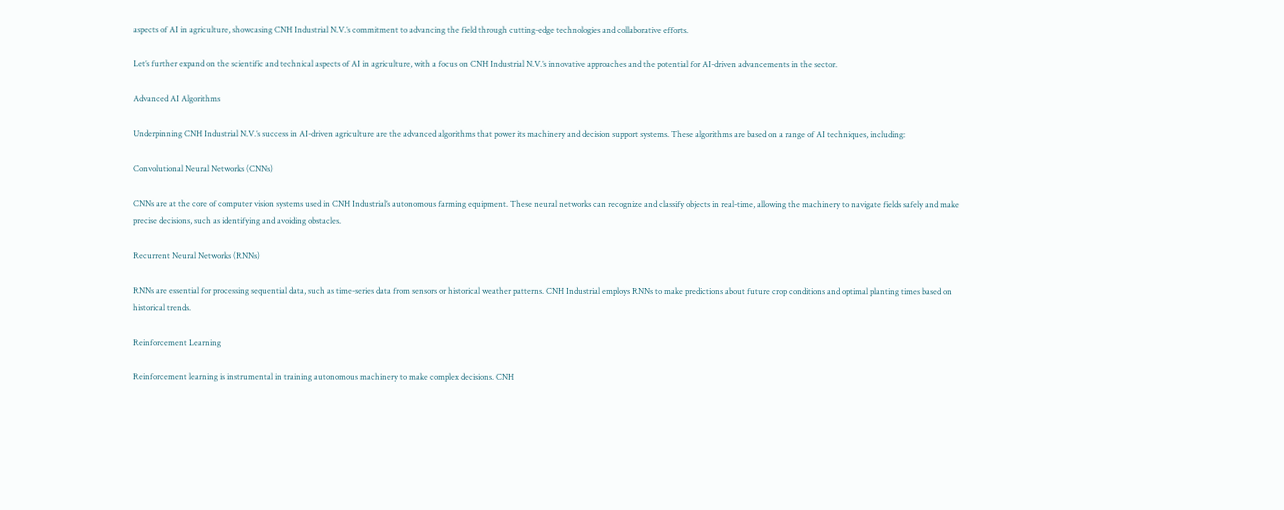aspects of AI in agriculture, showcasing CNH Industrial N.V.’s commitment to advancing the field through cutting-edge technologies and collaborative efforts.

Let’s further expand on the scientific and technical aspects of AI in agriculture, with a focus on CNH Industrial N.V.’s innovative approaches and the potential for AI-driven advancements in the sector.

Advanced AI Algorithms

Underpinning CNH Industrial N.V.’s success in AI-driven agriculture are the advanced algorithms that power its machinery and decision support systems. These algorithms are based on a range of AI techniques, including:

Convolutional Neural Networks (CNNs)

CNNs are at the core of computer vision systems used in CNH Industrial’s autonomous farming equipment. These neural networks can recognize and classify objects in real-time, allowing the machinery to navigate fields safely and make precise decisions, such as identifying and avoiding obstacles.

Recurrent Neural Networks (RNNs)

RNNs are essential for processing sequential data, such as time-series data from sensors or historical weather patterns. CNH Industrial employs RNNs to make predictions about future crop conditions and optimal planting times based on historical trends.

Reinforcement Learning

Reinforcement learning is instrumental in training autonomous machinery to make complex decisions. CNH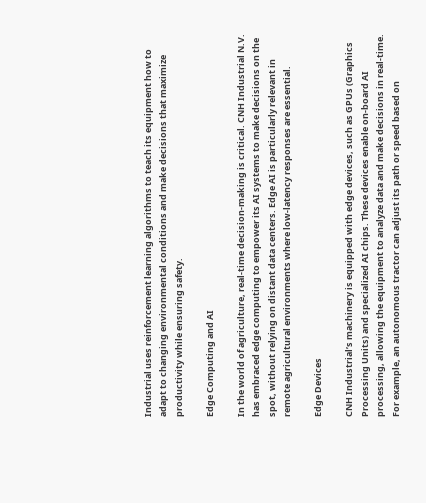Industrial uses reinforcement learning algorithms to teach its equipment how to adapt to changing environmental conditions and make decisions that maximize productivity while ensuring safety.

Edge Computing and AI

In the world of agriculture, real-time decision-making is critical. CNH Industrial N.V. has embraced edge computing to empower its AI systems to make decisions on the spot, without relying on distant data centers. Edge AI is particularly relevant in remote agricultural environments where low-latency responses are essential.

Edge Devices

CNH Industrial’s machinery is equipped with edge devices, such as GPUs (Graphics Processing Units) and specialized AI chips. These devices enable on-board AI processing, allowing the equipment to analyze data and make decisions in real-time. For example, an autonomous tractor can adjust its path or speed based on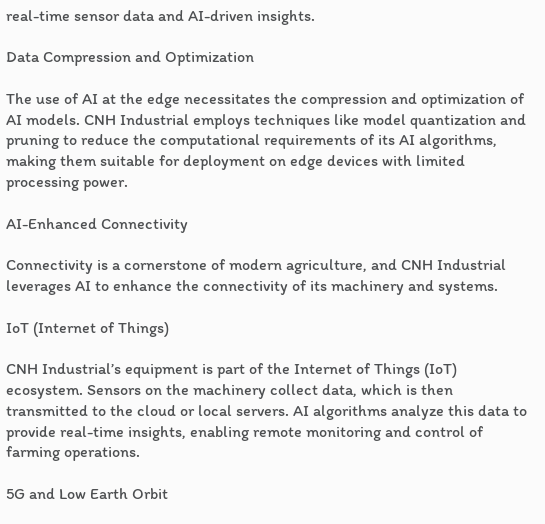real-time sensor data and AI-driven insights.

Data Compression and Optimization

The use of AI at the edge necessitates the compression and optimization of AI models. CNH Industrial employs techniques like model quantization and pruning to reduce the computational requirements of its AI algorithms, making them suitable for deployment on edge devices with limited processing power.

AI-Enhanced Connectivity

Connectivity is a cornerstone of modern agriculture, and CNH Industrial leverages AI to enhance the connectivity of its machinery and systems.

IoT (Internet of Things)

CNH Industrial’s equipment is part of the Internet of Things (IoT) ecosystem. Sensors on the machinery collect data, which is then transmitted to the cloud or local servers. AI algorithms analyze this data to provide real-time insights, enabling remote monitoring and control of farming operations.

5G and Low Earth Orbit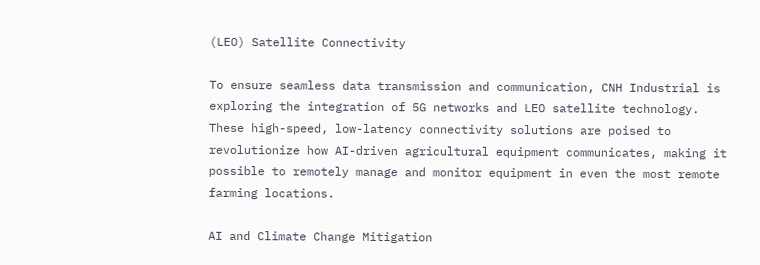(LEO) Satellite Connectivity

To ensure seamless data transmission and communication, CNH Industrial is exploring the integration of 5G networks and LEO satellite technology. These high-speed, low-latency connectivity solutions are poised to revolutionize how AI-driven agricultural equipment communicates, making it possible to remotely manage and monitor equipment in even the most remote farming locations.

AI and Climate Change Mitigation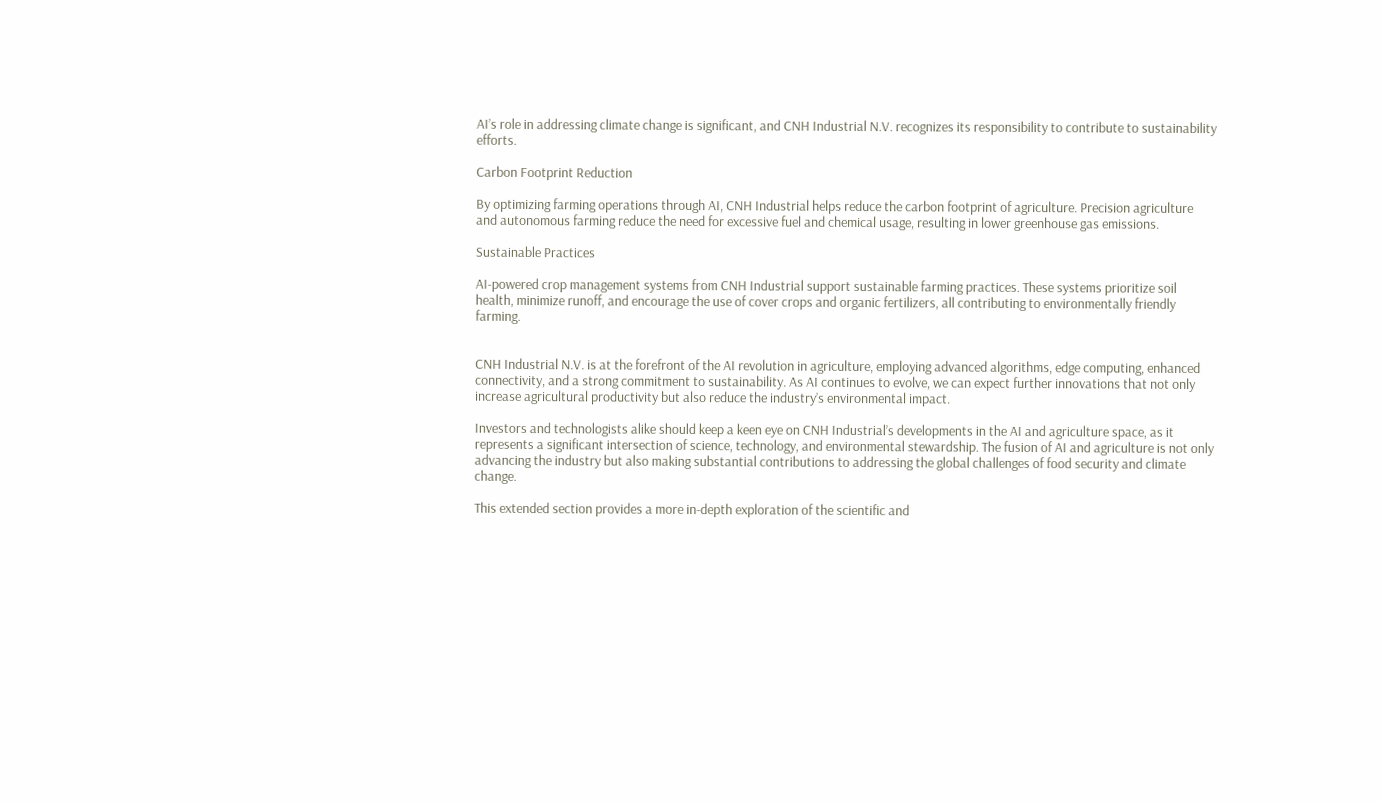AI’s role in addressing climate change is significant, and CNH Industrial N.V. recognizes its responsibility to contribute to sustainability efforts.

Carbon Footprint Reduction

By optimizing farming operations through AI, CNH Industrial helps reduce the carbon footprint of agriculture. Precision agriculture and autonomous farming reduce the need for excessive fuel and chemical usage, resulting in lower greenhouse gas emissions.

Sustainable Practices

AI-powered crop management systems from CNH Industrial support sustainable farming practices. These systems prioritize soil health, minimize runoff, and encourage the use of cover crops and organic fertilizers, all contributing to environmentally friendly farming.


CNH Industrial N.V. is at the forefront of the AI revolution in agriculture, employing advanced algorithms, edge computing, enhanced connectivity, and a strong commitment to sustainability. As AI continues to evolve, we can expect further innovations that not only increase agricultural productivity but also reduce the industry’s environmental impact.

Investors and technologists alike should keep a keen eye on CNH Industrial’s developments in the AI and agriculture space, as it represents a significant intersection of science, technology, and environmental stewardship. The fusion of AI and agriculture is not only advancing the industry but also making substantial contributions to addressing the global challenges of food security and climate change.

This extended section provides a more in-depth exploration of the scientific and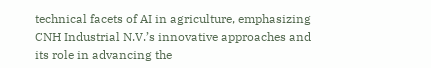technical facets of AI in agriculture, emphasizing CNH Industrial N.V.’s innovative approaches and its role in advancing the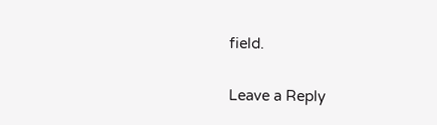field.

Leave a Reply